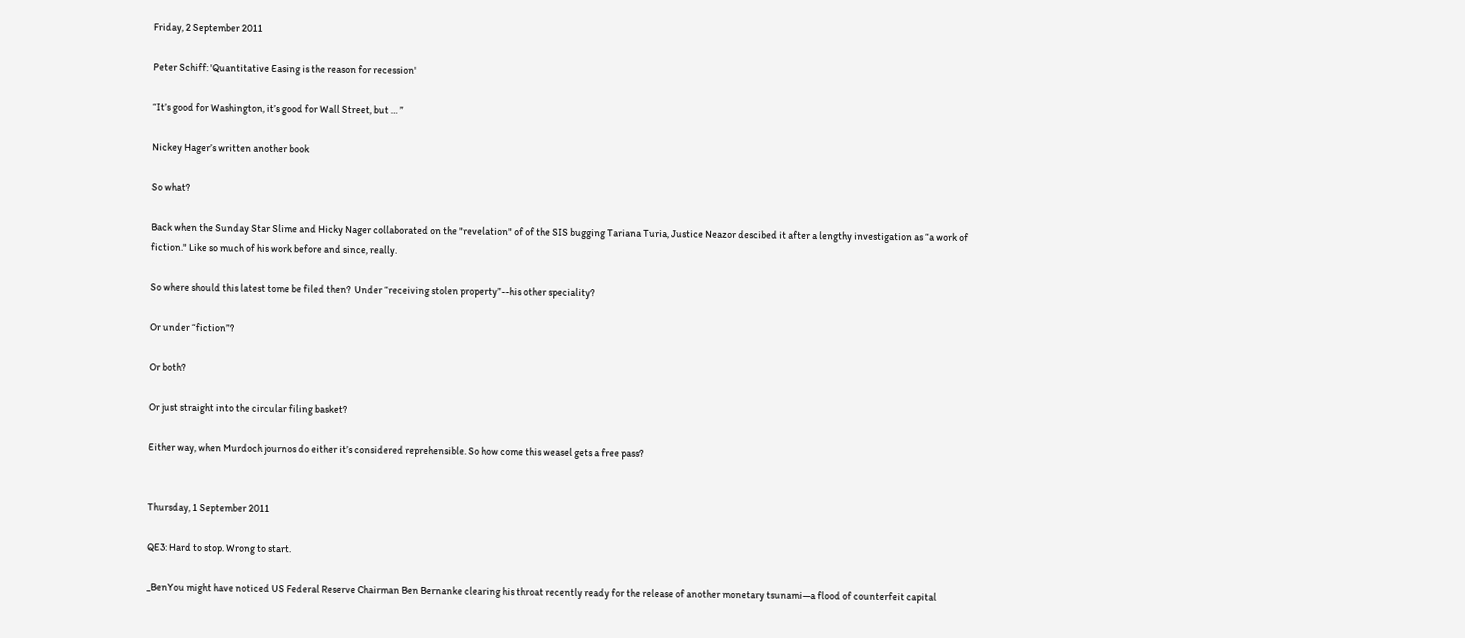Friday, 2 September 2011

Peter Schiff: 'Quantitative Easing is the reason for recession'

“It’s good for Washington, it’s good for Wall Street, but … ”

Nickey Hager’s written another book

So what?

Back when the Sunday Star Slime and Hicky Nager collaborated on the "revelation" of of the SIS bugging Tariana Turia, Justice Neazor descibed it after a lengthy investigation as “a work of fiction." Like so much of his work before and since, really.

So where should this latest tome be filed then?  Under “receiving stolen property”--his other speciality?

Or under “fiction”?

Or both?

Or just straight into the circular filing basket?

Either way, when Murdoch journos do either it’s considered reprehensible. So how come this weasel gets a free pass?


Thursday, 1 September 2011

QE3: Hard to stop. Wrong to start.

_BenYou might have noticed US Federal Reserve Chairman Ben Bernanke clearing his throat recently ready for the release of another monetary tsunami—a flood of counterfeit capital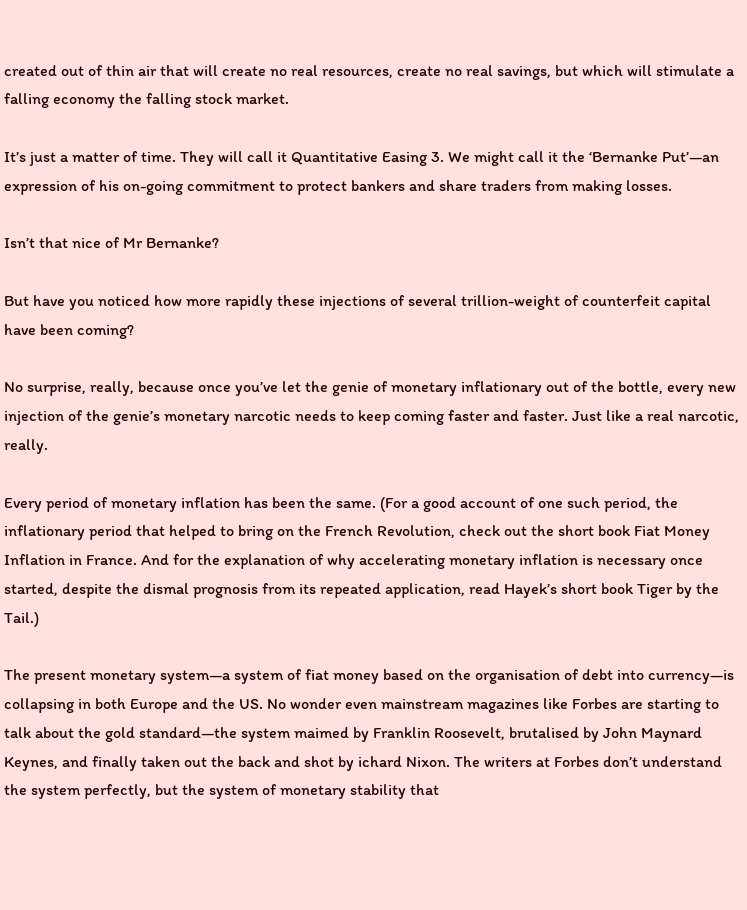created out of thin air that will create no real resources, create no real savings, but which will stimulate a falling economy the falling stock market.

It’s just a matter of time. They will call it Quantitative Easing 3. We might call it the ‘Bernanke Put’—an expression of his on-going commitment to protect bankers and share traders from making losses.

Isn’t that nice of Mr Bernanke?

But have you noticed how more rapidly these injections of several trillion-weight of counterfeit capital have been coming?

No surprise, really, because once you’ve let the genie of monetary inflationary out of the bottle, every new injection of the genie’s monetary narcotic needs to keep coming faster and faster. Just like a real narcotic, really.

Every period of monetary inflation has been the same. (For a good account of one such period, the inflationary period that helped to bring on the French Revolution, check out the short book Fiat Money Inflation in France. And for the explanation of why accelerating monetary inflation is necessary once started, despite the dismal prognosis from its repeated application, read Hayek’s short book Tiger by the Tail.)

The present monetary system—a system of fiat money based on the organisation of debt into currency—is collapsing in both Europe and the US. No wonder even mainstream magazines like Forbes are starting to talk about the gold standard—the system maimed by Franklin Roosevelt, brutalised by John Maynard Keynes, and finally taken out the back and shot by ichard Nixon. The writers at Forbes don’t understand the system perfectly, but the system of monetary stability that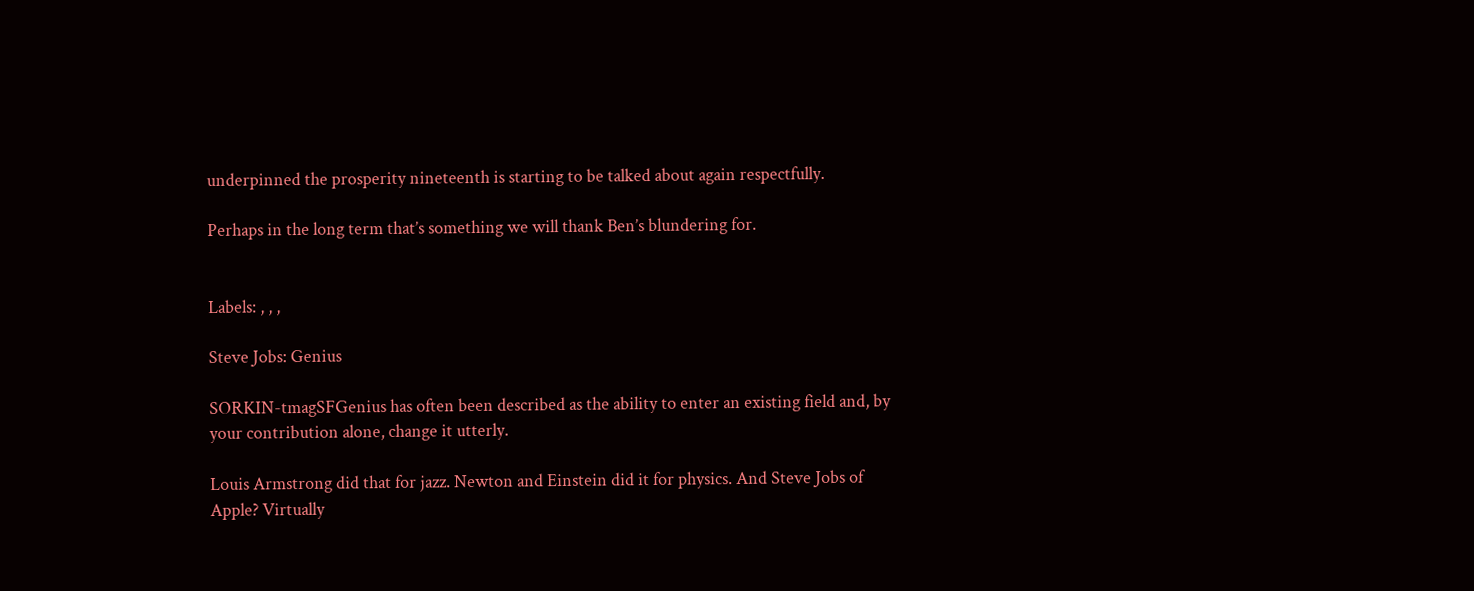underpinned the prosperity nineteenth is starting to be talked about again respectfully.

Perhaps in the long term that’s something we will thank Ben’s blundering for.


Labels: , , ,

Steve Jobs: Genius

SORKIN-tmagSFGenius has often been described as the ability to enter an existing field and, by your contribution alone, change it utterly.

Louis Armstrong did that for jazz. Newton and Einstein did it for physics. And Steve Jobs of Apple? Virtually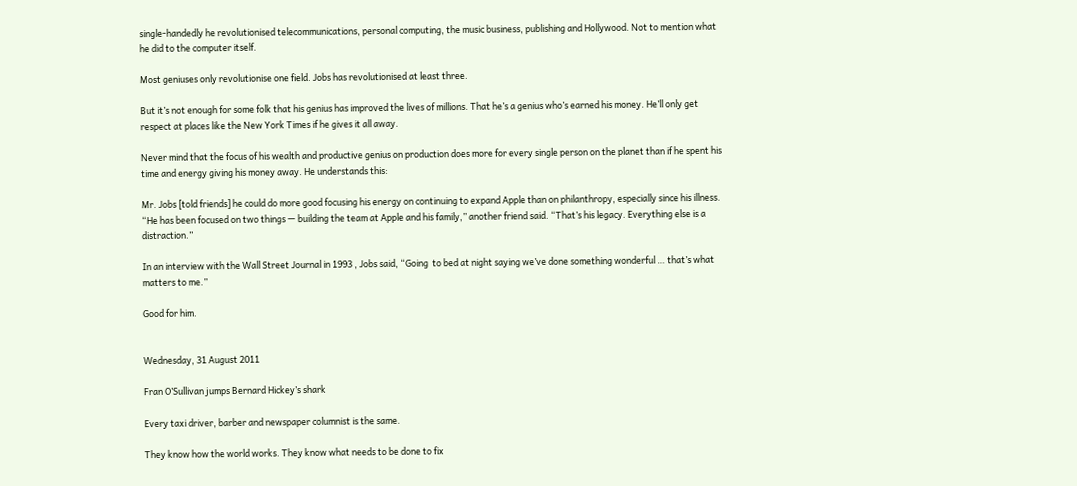single-handedly he revolutionised telecommunications, personal computing, the music business, publishing and Hollywood. Not to mention what he did to the computer itself.

Most geniuses only revolutionise one field. Jobs has revolutionised at least three.

But it’s not enough for some folk that his genius has improved the lives of millions. That he’s a genius who’s earned his money. He’ll only get respect at places like the New York Times if he gives it all away.

Never mind that the focus of his wealth and productive genius on production does more for every single person on the planet than if he spent his time and energy giving his money away. He understands this:

Mr. Jobs [told friends] he could do more good focusing his energy on continuing to expand Apple than on philanthropy, especially since his illness. “He has been focused on two things — building the team at Apple and his family,” another friend said. “That’s his legacy. Everything else is a distraction.”

In an interview with the Wall Street Journal in 1993 , Jobs said, “Going  to bed at night saying we’ve done something wonderful … that’s what matters to me.”

Good for him.


Wednesday, 31 August 2011

Fran O’Sullivan jumps Bernard Hickey’s shark

Every taxi driver, barber and newspaper columnist is the same.

They know how the world works. They know what needs to be done to fix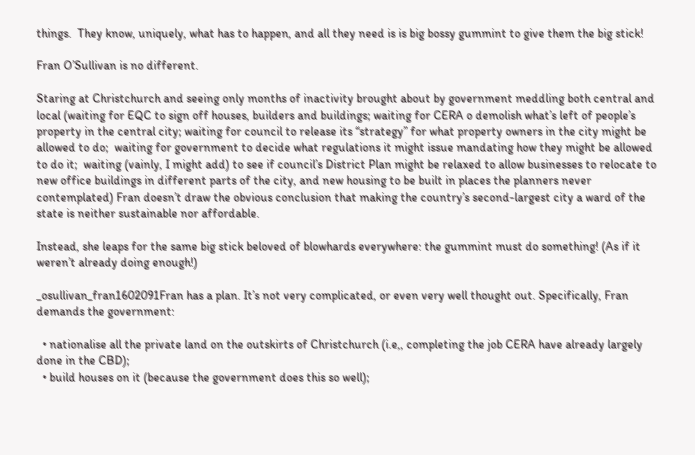things.  They know, uniquely, what has to happen, and all they need is is big bossy gummint to give them the big stick!

Fran O’Sullivan is no different.

Staring at Christchurch and seeing only months of inactivity brought about by government meddling both central and local (waiting for EQC to sign off houses, builders and buildings; waiting for CERA o demolish what’s left of people’s property in the central city; waiting for council to release its “strategy” for what property owners in the city might be allowed to do;  waiting for government to decide what regulations it might issue mandating how they might be allowed to do it;  waiting (vainly, I might add) to see if council’s District Plan might be relaxed to allow businesses to relocate to new office buildings in different parts of the city, and new housing to be built in places the planners never contemplated) Fran doesn’t draw the obvious conclusion that making the country’s second-largest city a ward of the state is neither sustainable nor affordable.

Instead, she leaps for the same big stick beloved of blowhards everywhere: the gummint must do something! (As if it weren’t already doing enough!)

_osullivan_fran1602091Fran has a plan. It’s not very complicated, or even very well thought out. Specifically, Fran demands the government:

  • nationalise all the private land on the outskirts of Christchurch (i.e,, completing the job CERA have already largely done in the CBD);
  • build houses on it (because the government does this so well);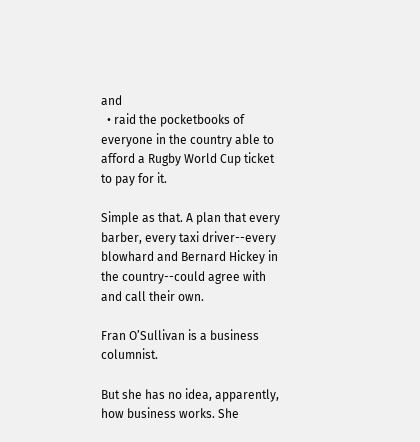and
  • raid the pocketbooks of everyone in the country able to afford a Rugby World Cup ticket to pay for it.

Simple as that. A plan that every barber, every taxi driver--every blowhard and Bernard Hickey in the country--could agree with and call their own.

Fran O’Sullivan is a business columnist.

But she has no idea, apparently, how business works. She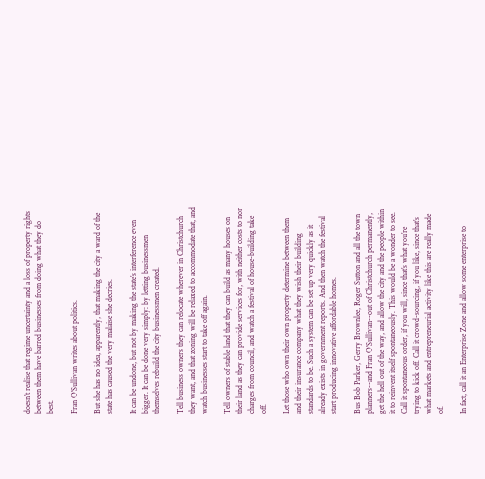doesn’t realise that regime uncertainty and a loss of property rights between them have barred businesses from doing what they do best.

Fran O’Sullivan writes about politics.

But she has no idea, apparently, that making the city a ward of the state has caused the very malaise she decries.

It can be undone, but not by making the state’s interference even bigger. It can be done very simply: by letting businessmen themselves rebuild the city businessmen created.

Tell business owners they can relocate wherever in Christchurch they want, and that zoning will be relaxed to accommodate that, and watch businesses start to take off again.

Tell owners of stable land that they can build as many houses on their land as they can provide services for, with neither costs to nor charges from council, and watch a festival of house-building take off.

Let those who own their own property determine between them and their insurance company what they wish their building standards to be. Such a system can be set up very quickly as it already exists in government reports. And then watch the festival start producing innovative affordable homes.

Bus Bob Parker, Gerry Brownlee, Roger Sutton and all the town planners--and Fran O’Sullivan--out of Christchurch permanently, get the hell out of the way, and allow the city and the people within it to reinvent itself spontaneously. This would be a wonder to see.  Call it spontaneous order, if you will, since that’s what you’re trying to kick off. Call it crowd-sourcing, if you like, since that’s what markets and entrepreneurial activity like this are really made of.

In fact, call it an Enterprise Zone and allow some enterprise to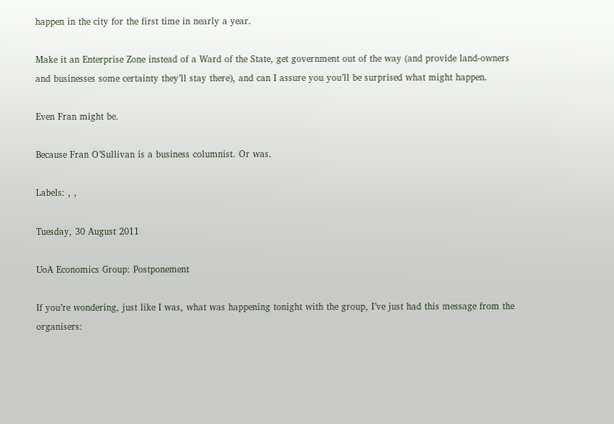happen in the city for the first time in nearly a year.

Make it an Enterprise Zone instead of a Ward of the State, get government out of the way (and provide land-owners and businesses some certainty they’ll stay there), and can I assure you you’ll be surprised what might happen.

Even Fran might be.

Because Fran O’Sullivan is a business columnist. Or was.

Labels: , ,

Tuesday, 30 August 2011

UoA Economics Group: Postponement

If you’re wondering, just like I was, what was happening tonight with the group, I’ve just had this message from the organisers: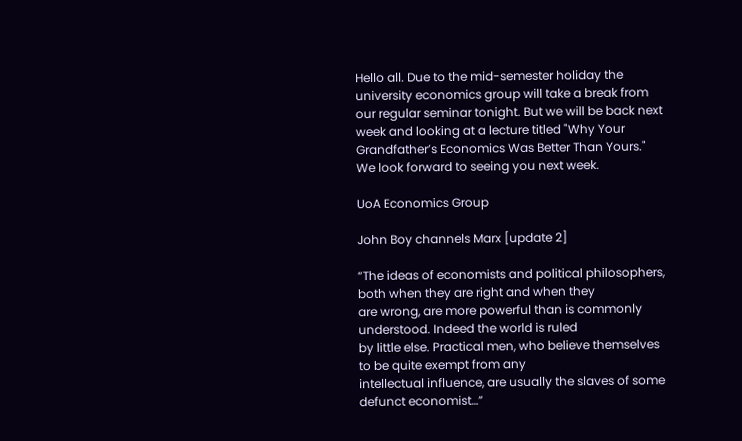Hello all. Due to the mid-semester holiday the university economics group will take a break from our regular seminar tonight. But we will be back next week and looking at a lecture titled "Why Your Grandfather’s Economics Was Better Than Yours." We look forward to seeing you next week.

UoA Economics Group

John Boy channels Marx [update 2]

“The ideas of economists and political philosophers, both when they are right and when they
are wrong, are more powerful than is commonly understood. Indeed the world is ruled
by little else. Practical men, who believe themselves to be quite exempt from any
intellectual influence, are usually the slaves of some defunct economist…”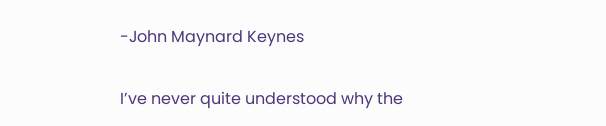-John Maynard Keynes

I’ve never quite understood why the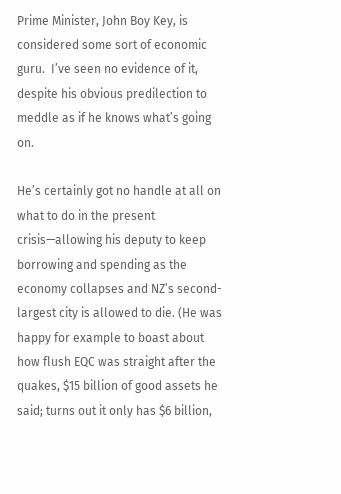Prime Minister, John Boy Key, is considered some sort of economic guru.  I’ve seen no evidence of it, despite his obvious predilection to meddle as if he knows what’s going on.

He’s certainly got no handle at all on what to do in the present crisis—allowing his deputy to keep borrowing and spending as the economy collapses and NZ’s second-largest city is allowed to die. (He was happy for example to boast about how flush EQC was straight after the quakes, $15 billion of good assets he said; turns out it only has $6 billion,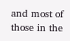and most of those in the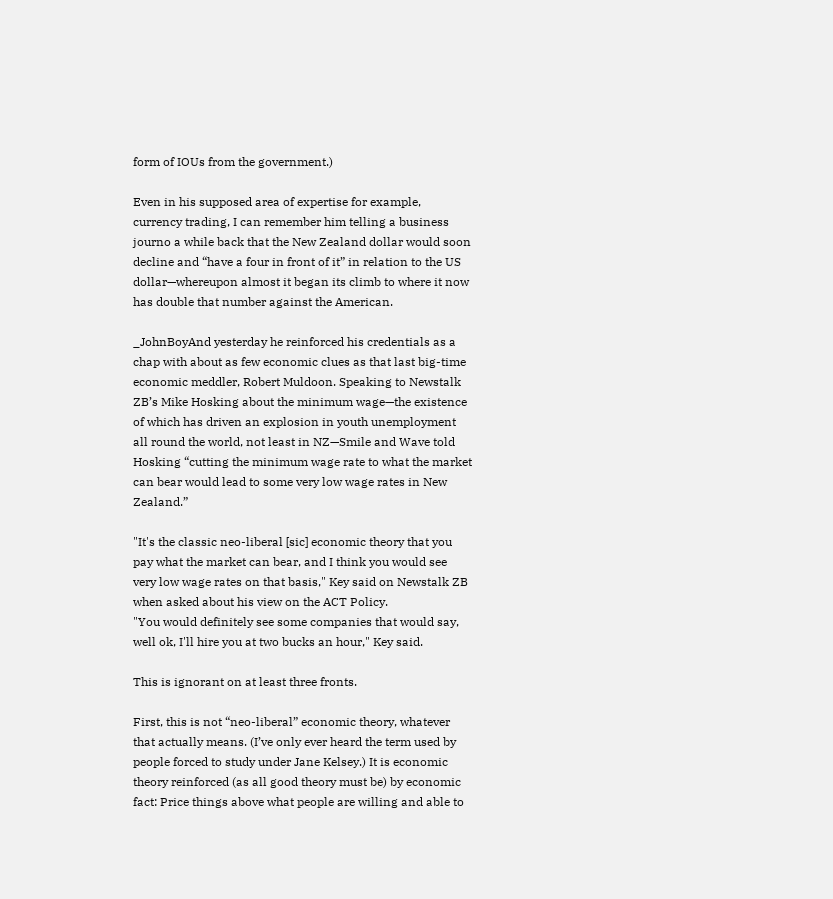form of IOUs from the government.)

Even in his supposed area of expertise for example, currency trading, I can remember him telling a business journo a while back that the New Zealand dollar would soon decline and “have a four in front of it” in relation to the US dollar—whereupon almost it began its climb to where it now has double that number against the American.

_JohnBoyAnd yesterday he reinforced his credentials as a chap with about as few economic clues as that last big-time economic meddler, Robert Muldoon. Speaking to Newstalk ZB’s Mike Hosking about the minimum wage—the existence of which has driven an explosion in youth unemployment all round the world, not least in NZ—Smile and Wave told Hosking “cutting the minimum wage rate to what the market can bear would lead to some very low wage rates in New Zealand.”

"It's the classic neo-liberal [sic] economic theory that you pay what the market can bear, and I think you would see very low wage rates on that basis," Key said on Newstalk ZB when asked about his view on the ACT Policy.
"You would definitely see some companies that would say, well ok, I'll hire you at two bucks an hour," Key said.

This is ignorant on at least three fronts.

First, this is not “neo-liberal” economic theory, whatever that actually means. (I’ve only ever heard the term used by people forced to study under Jane Kelsey.) It is economic theory reinforced (as all good theory must be) by economic fact: Price things above what people are willing and able to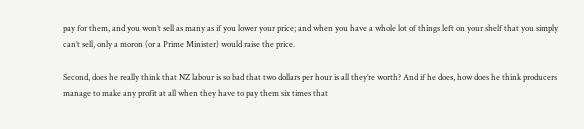pay for them, and you won’t sell as many as if you lower your price; and when you have a whole lot of things left on your shelf that you simply can’t sell, only a moron (or a Prime Minister) would raise the price.

Second, does he really think that NZ labour is so bad that two dollars per hour is all they’re worth? And if he does, how does he think producers manage to make any profit at all when they have to pay them six times that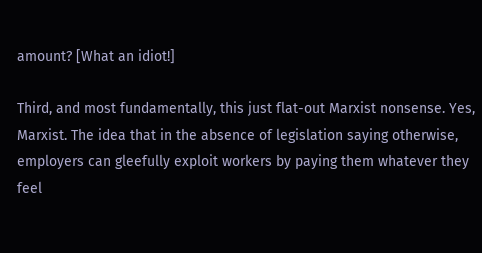amount? [What an idiot!]

Third, and most fundamentally, this just flat-out Marxist nonsense. Yes, Marxist. The idea that in the absence of legislation saying otherwise, employers can gleefully exploit workers by paying them whatever they feel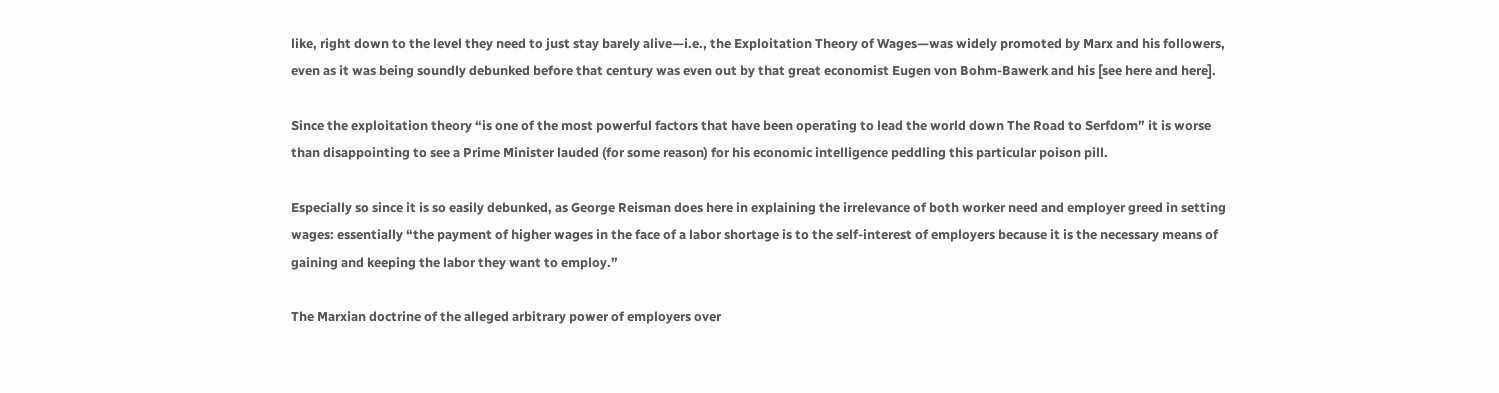like, right down to the level they need to just stay barely alive—i.e., the Exploitation Theory of Wages—was widely promoted by Marx and his followers, even as it was being soundly debunked before that century was even out by that great economist Eugen von Bohm-Bawerk and his [see here and here].

Since the exploitation theory “is one of the most powerful factors that have been operating to lead the world down The Road to Serfdom” it is worse than disappointing to see a Prime Minister lauded (for some reason) for his economic intelligence peddling this particular poison pill.

Especially so since it is so easily debunked, as George Reisman does here in explaining the irrelevance of both worker need and employer greed in setting wages: essentially “the payment of higher wages in the face of a labor shortage is to the self-interest of employers because it is the necessary means of gaining and keeping the labor they want to employ.”

The Marxian doctrine of the alleged arbitrary power of employers over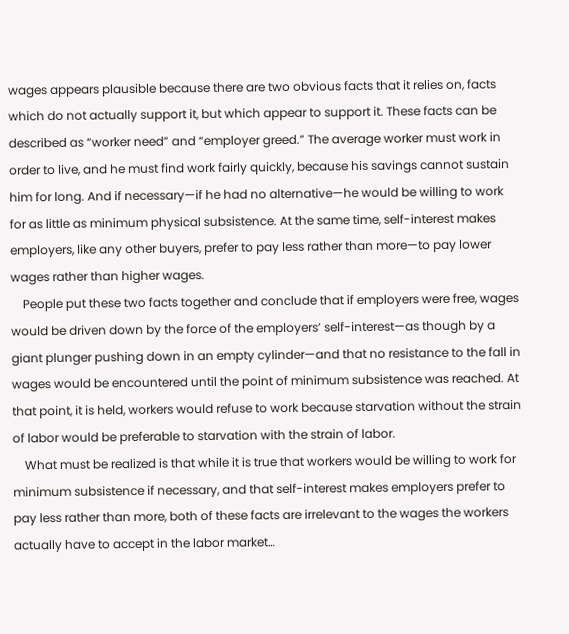wages appears plausible because there are two obvious facts that it relies on, facts which do not actually support it, but which appear to support it. These facts can be described as “worker need” and “employer greed.” The average worker must work in order to live, and he must find work fairly quickly, because his savings cannot sustain him for long. And if necessary—if he had no alternative—he would be willing to work for as little as minimum physical subsistence. At the same time, self-interest makes employers, like any other buyers, prefer to pay less rather than more—to pay lower wages rather than higher wages.
    People put these two facts together and conclude that if employers were free, wages would be driven down by the force of the employers’ self-interest—as though by a giant plunger pushing down in an empty cylinder—and that no resistance to the fall in wages would be encountered until the point of minimum subsistence was reached. At that point, it is held, workers would refuse to work because starvation without the strain of labor would be preferable to starvation with the strain of labor.
    What must be realized is that while it is true that workers would be willing to work for minimum subsistence if necessary, and that self-interest makes employers prefer to pay less rather than more, both of these facts are irrelevant to the wages the workers actually have to accept in the labor market…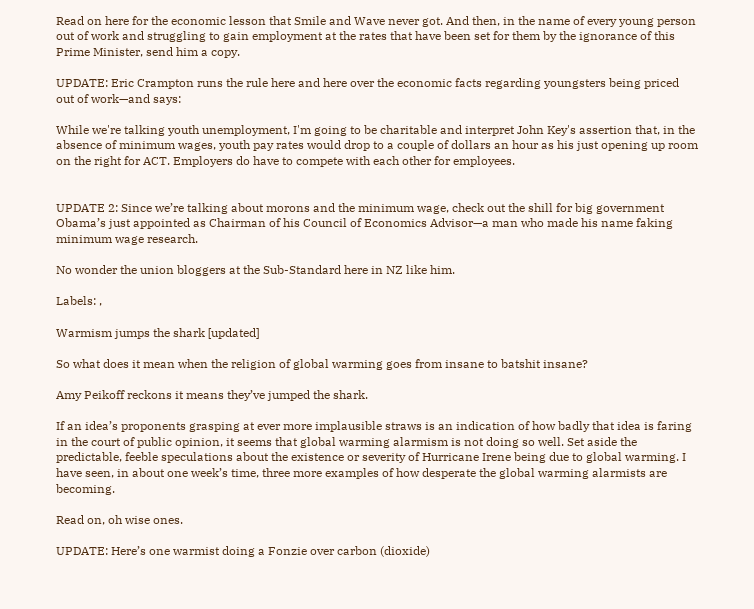Read on here for the economic lesson that Smile and Wave never got. And then, in the name of every young person out of work and struggling to gain employment at the rates that have been set for them by the ignorance of this Prime Minister, send him a copy.

UPDATE: Eric Crampton runs the rule here and here over the economic facts regarding youngsters being priced out of work—and says:

While we're talking youth unemployment, I'm going to be charitable and interpret John Key's assertion that, in the absence of minimum wages, youth pay rates would drop to a couple of dollars an hour as his just opening up room on the right for ACT. Employers do have to compete with each other for employees.


UPDATE 2: Since we’re talking about morons and the minimum wage, check out the shill for big government Obama’s just appointed as Chairman of his Council of Economics Advisor—a man who made his name faking minimum wage research.

No wonder the union bloggers at the Sub-Standard here in NZ like him.

Labels: ,

Warmism jumps the shark [updated]

So what does it mean when the religion of global warming goes from insane to batshit insane?

Amy Peikoff reckons it means they’ve jumped the shark.

If an idea’s proponents grasping at ever more implausible straws is an indication of how badly that idea is faring in the court of public opinion, it seems that global warming alarmism is not doing so well. Set aside the predictable, feeble speculations about the existence or severity of Hurricane Irene being due to global warming. I have seen, in about one week’s time, three more examples of how desperate the global warming alarmists are becoming.

Read on, oh wise ones.

UPDATE: Here’s one warmist doing a Fonzie over carbon (dioxide)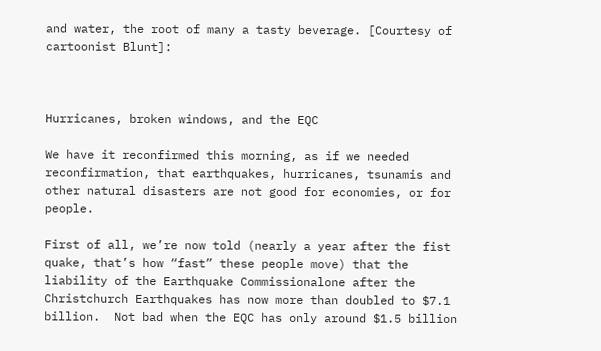and water, the root of many a tasty beverage. [Courtesy of cartoonist Blunt]:



Hurricanes, broken windows, and the EQC

We have it reconfirmed this morning, as if we needed reconfirmation, that earthquakes, hurricanes, tsunamis and other natural disasters are not good for economies, or for people.

First of all, we’re now told (nearly a year after the fist quake, that’s how “fast” these people move) that the liability of the Earthquake Commissionalone after the Christchurch Earthquakes has now more than doubled to $7.1 billion.  Not bad when the EQC has only around $1.5 billion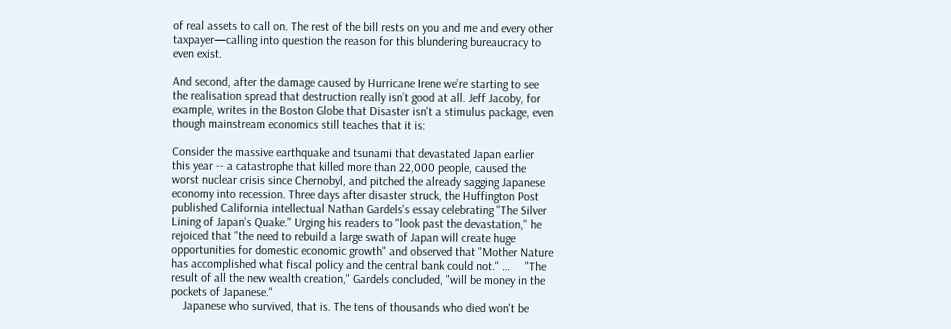of real assets to call on. The rest of the bill rests on you and me and every other taxpayer—calling into question the reason for this blundering bureaucracy to even exist.

And second, after the damage caused by Hurricane Irene we’re starting to see the realisation spread that destruction really isn’t good at all. Jeff Jacoby, for example, writes in the Boston Globe that Disaster isn't a stimulus package, even though mainstream economics still teaches that it is:

Consider the massive earthquake and tsunami that devastated Japan earlier this year -- a catastrophe that killed more than 22,000 people, caused the worst nuclear crisis since Chernobyl, and pitched the already sagging Japanese economy into recession. Three days after disaster struck, the Huffington Post published California intellectual Nathan Gardels's essay celebrating "The Silver Lining of Japan's Quake." Urging his readers to "look past the devastation," he rejoiced that "the need to rebuild a large swath of Japan will create huge opportunities for domestic economic growth" and observed that "Mother Nature has accomplished what fiscal policy and the central bank could not." …     "The result of all the new wealth creation," Gardels concluded, "will be money in the pockets of Japanese."
    Japanese who survived, that is. The tens of thousands who died won't be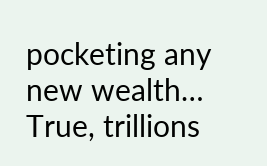pocketing any new wealth… True, trillions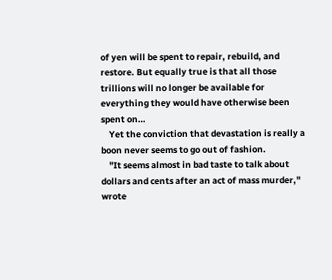of yen will be spent to repair, rebuild, and restore. But equally true is that all those trillions will no longer be available for everything they would have otherwise been spent on…
    Yet the conviction that devastation is really a boon never seems to go out of fashion.
    "It seems almost in bad taste to talk about dollars and cents after an act of mass murder,"
wrote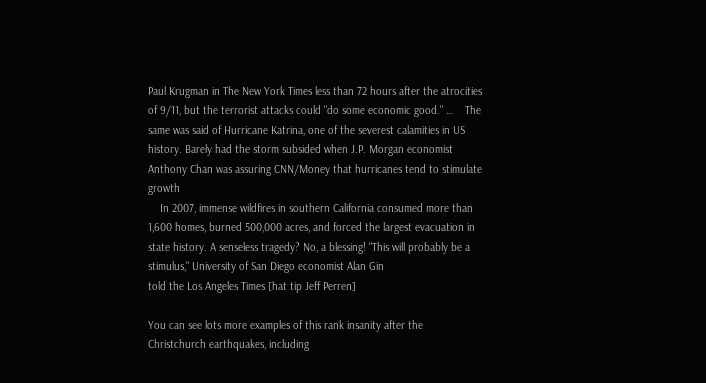Paul Krugman in The New York Times less than 72 hours after the atrocities of 9/11, but the terrorist attacks could "do some economic good." …    The same was said of Hurricane Katrina, one of the severest calamities in US history. Barely had the storm subsided when J.P. Morgan economist Anthony Chan was assuring CNN/Money that hurricanes tend to stimulate growth
    In 2007, immense wildfires in southern California consumed more than 1,600 homes, burned 500,000 acres, and forced the largest evacuation in state history. A senseless tragedy? No, a blessing! "This will probably be a stimulus," University of San Diego economist Alan Gin
told the Los Angeles Times [hat tip Jeff Perren]

You can see lots more examples of this rank insanity after the Christchurch earthquakes, including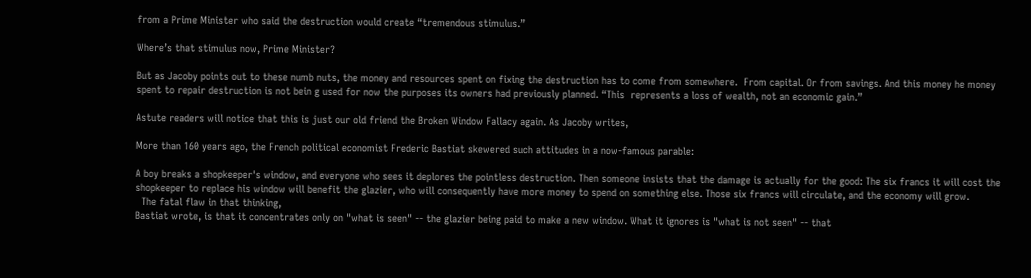from a Prime Minister who said the destruction would create “tremendous stimulus.”

Where’s that stimulus now, Prime Minister?

But as Jacoby points out to these numb nuts, the money and resources spent on fixing the destruction has to come from somewhere.  From capital. Or from savings. And this money he money spent to repair destruction is not bein g used for now the purposes its owners had previously planned. “This  represents a loss of wealth, not an economic gain.”

Astute readers will notice that this is just our old friend the Broken Window Fallacy again. As Jacoby writes,

More than 160 years ago, the French political economist Frederic Bastiat skewered such attitudes in a now-famous parable:

A boy breaks a shopkeeper's window, and everyone who sees it deplores the pointless destruction. Then someone insists that the damage is actually for the good: The six francs it will cost the shopkeeper to replace his window will benefit the glazier, who will consequently have more money to spend on something else. Those six francs will circulate, and the economy will grow.
  The fatal flaw in that thinking,
Bastiat wrote, is that it concentrates only on "what is seen" -- the glazier being paid to make a new window. What it ignores is "what is not seen" -- that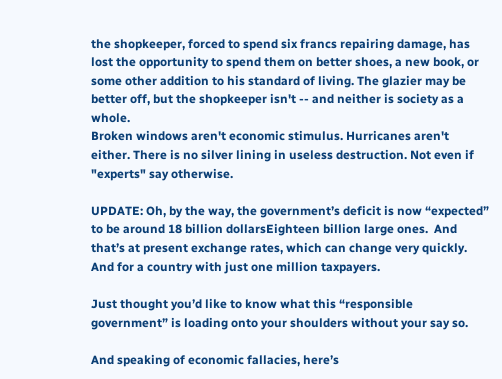the shopkeeper, forced to spend six francs repairing damage, has lost the opportunity to spend them on better shoes, a new book, or some other addition to his standard of living. The glazier may be better off, but the shopkeeper isn't -- and neither is society as a whole.
Broken windows aren't economic stimulus. Hurricanes aren't either. There is no silver lining in useless destruction. Not even if "experts" say otherwise.

UPDATE: Oh, by the way, the government’s deficit is now “expected” to be around 18 billion dollarsEighteen billion large ones.  And that’s at present exchange rates, which can change very quickly. And for a country with just one million taxpayers.

Just thought you’d like to know what this “responsible government” is loading onto your shoulders without your say so.

And speaking of economic fallacies, here’s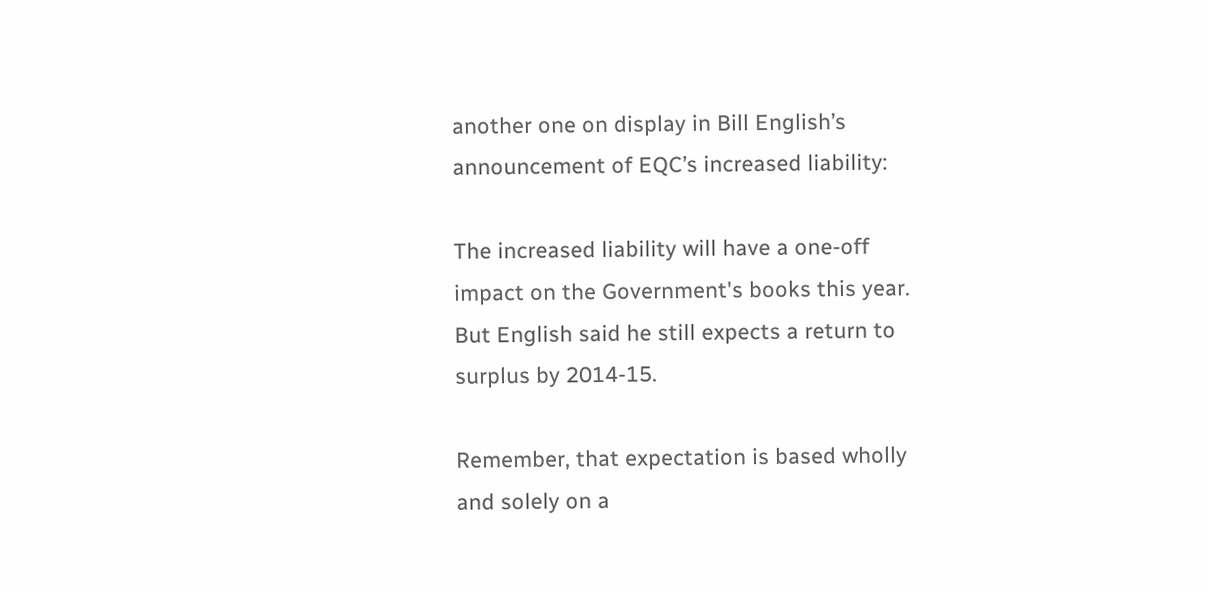another one on display in Bill English’s announcement of EQC’s increased liability:

The increased liability will have a one-off impact on the Government's books this year. But English said he still expects a return to surplus by 2014-15.

Remember, that expectation is based wholly and solely on a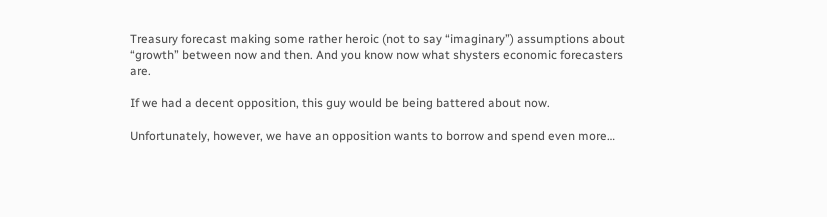Treasury forecast making some rather heroic (not to say “imaginary”) assumptions about “growth” between now and then. And you know now what shysters economic forecasters are.

If we had a decent opposition, this guy would be being battered about now.

Unfortunately, however, we have an opposition wants to borrow and spend even more…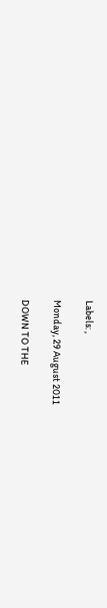Labels: ,

Monday, 29 August 2011

DOWN TO THE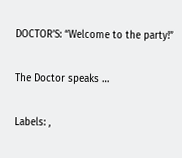DOCTOR’S: “Welcome to the party!”

The Doctor speaks …

Labels: ,